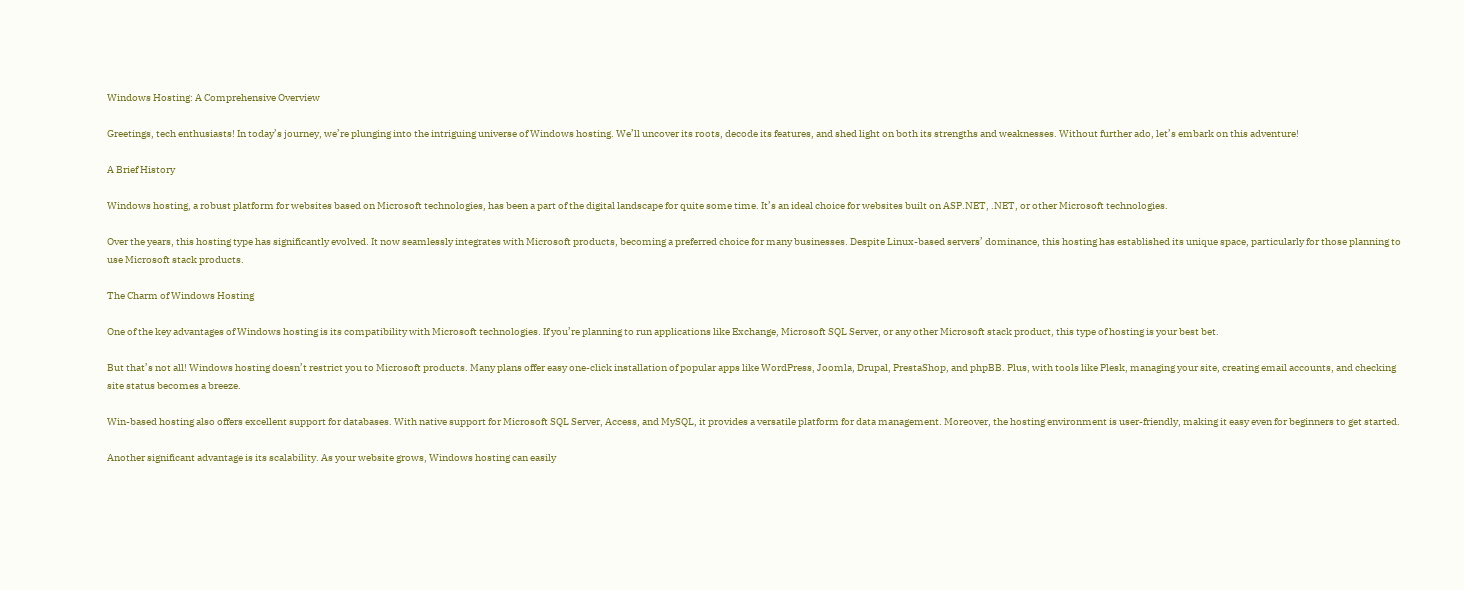Windows Hosting: A Comprehensive Overview

Greetings, tech enthusiasts! In today’s journey, we’re plunging into the intriguing universe of Windows hosting. We’ll uncover its roots, decode its features, and shed light on both its strengths and weaknesses. Without further ado, let’s embark on this adventure!

A Brief History

Windows hosting, a robust platform for websites based on Microsoft technologies, has been a part of the digital landscape for quite some time. It’s an ideal choice for websites built on ASP.NET, .NET, or other Microsoft technologies.

Over the years, this hosting type has significantly evolved. It now seamlessly integrates with Microsoft products, becoming a preferred choice for many businesses. Despite Linux-based servers’ dominance, this hosting has established its unique space, particularly for those planning to use Microsoft stack products.

The Charm of Windows Hosting

One of the key advantages of Windows hosting is its compatibility with Microsoft technologies. If you’re planning to run applications like Exchange, Microsoft SQL Server, or any other Microsoft stack product, this type of hosting is your best bet.

But that’s not all! Windows hosting doesn’t restrict you to Microsoft products. Many plans offer easy one-click installation of popular apps like WordPress, Joomla, Drupal, PrestaShop, and phpBB. Plus, with tools like Plesk, managing your site, creating email accounts, and checking site status becomes a breeze.

Win-based hosting also offers excellent support for databases. With native support for Microsoft SQL Server, Access, and MySQL, it provides a versatile platform for data management. Moreover, the hosting environment is user-friendly, making it easy even for beginners to get started.

Another significant advantage is its scalability. As your website grows, Windows hosting can easily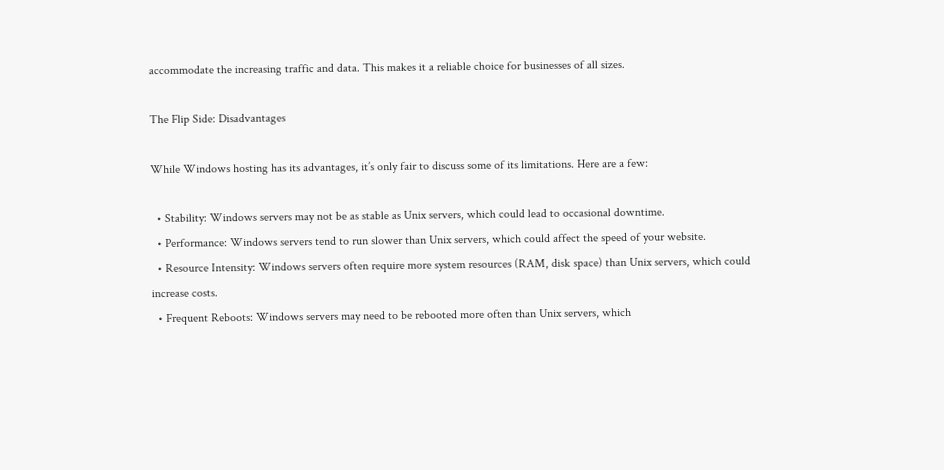accommodate the increasing traffic and data. This makes it a reliable choice for businesses of all sizes.

The Flip Side: Disadvantages

While Windows hosting has its advantages, it’s only fair to discuss some of its limitations. Here are a few:

  • Stability: Windows servers may not be as stable as Unix servers, which could lead to occasional downtime.
  • Performance: Windows servers tend to run slower than Unix servers, which could affect the speed of your website.
  • Resource Intensity: Windows servers often require more system resources (RAM, disk space) than Unix servers, which could increase costs.
  • Frequent Reboots: Windows servers may need to be rebooted more often than Unix servers, which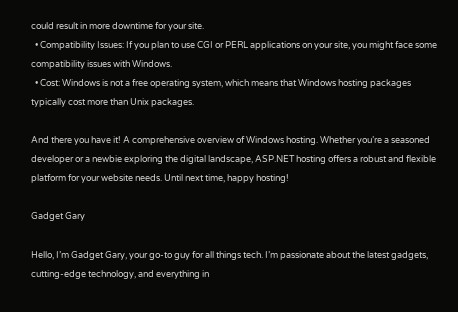could result in more downtime for your site.
  • Compatibility Issues: If you plan to use CGI or PERL applications on your site, you might face some compatibility issues with Windows.
  • Cost: Windows is not a free operating system, which means that Windows hosting packages typically cost more than Unix packages.

And there you have it! A comprehensive overview of Windows hosting. Whether you’re a seasoned developer or a newbie exploring the digital landscape, ASP.NET hosting offers a robust and flexible platform for your website needs. Until next time, happy hosting!

Gadget Gary

Hello, I’m Gadget Gary, your go-to guy for all things tech. I’m passionate about the latest gadgets, cutting-edge technology, and everything in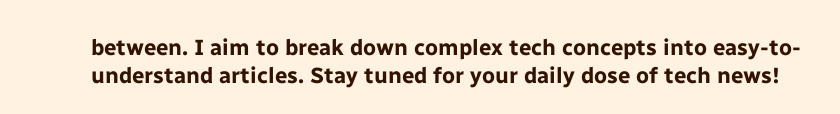between. I aim to break down complex tech concepts into easy-to-understand articles. Stay tuned for your daily dose of tech news!